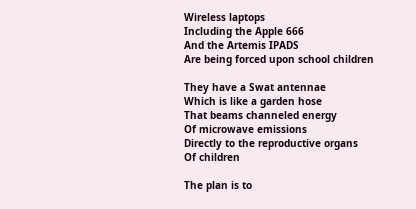Wireless laptops
Including the Apple 666
And the Artemis IPADS
Are being forced upon school children

They have a Swat antennae
Which is like a garden hose
That beams channeled energy
Of microwave emissions
Directly to the reproductive organs
Of children

The plan is to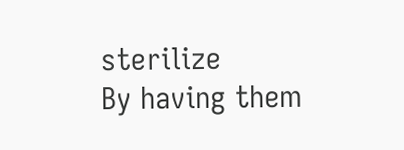sterilize
By having them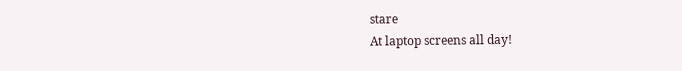stare
At laptop screens all day!